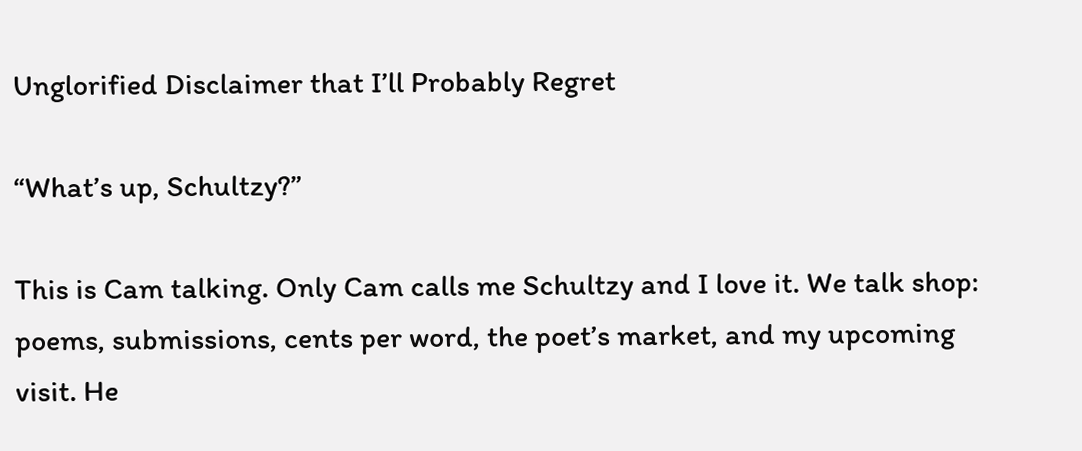Unglorified Disclaimer that I’ll Probably Regret

“What’s up, Schultzy?”

This is Cam talking. Only Cam calls me Schultzy and I love it. We talk shop: poems, submissions, cents per word, the poet’s market, and my upcoming visit. He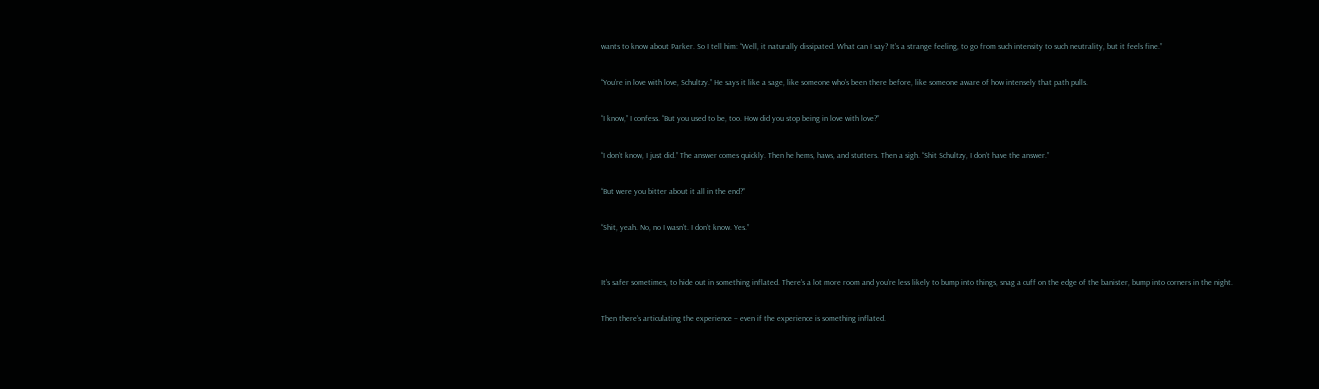wants to know about Parker. So I tell him: “Well, it naturally dissipated. What can I say? It’s a strange feeling, to go from such intensity to such neutrality, but it feels fine.”

“You’re in love with love, Schultzy.” He says it like a sage, like someone who’s been there before, like someone aware of how intensely that path pulls.

“I know,” I confess. “But you used to be, too. How did you stop being in love with love?”

“I don’t know, I just did.” The answer comes quickly. Then he hems, haws, and stutters. Then a sigh. “Shit Schultzy, I don’t have the answer.”

“But were you bitter about it all in the end?”

“Shit, yeah. No, no I wasn’t. I don’t know. Yes.”


It’s safer sometimes, to hide out in something inflated. There’s a lot more room and you’re less likely to bump into things, snag a cuff on the edge of the banister, bump into corners in the night.

Then there’s articulating the experience – even if the experience is something inflated.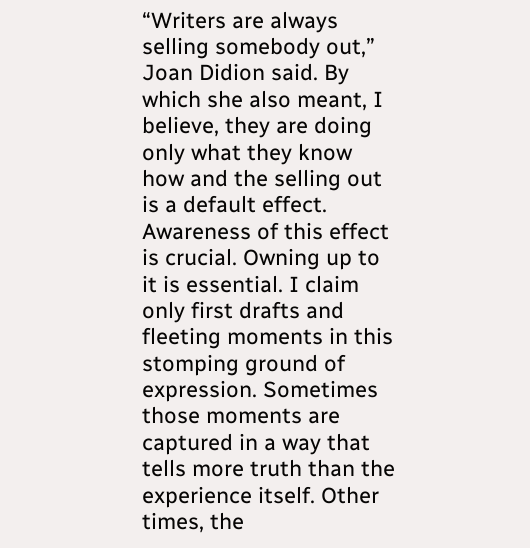“Writers are always selling somebody out,” Joan Didion said. By which she also meant, I believe, they are doing only what they know how and the selling out is a default effect. Awareness of this effect is crucial. Owning up to it is essential. I claim only first drafts and fleeting moments in this stomping ground of expression. Sometimes those moments are captured in a way that tells more truth than the experience itself. Other times, the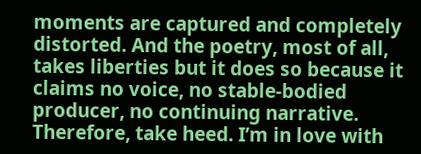moments are captured and completely distorted. And the poetry, most of all, takes liberties but it does so because it claims no voice, no stable-bodied producer, no continuing narrative. Therefore, take heed. I’m in love with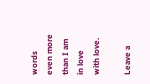words even more than I am in love with love.

Leave a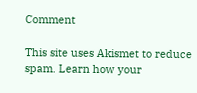Comment

This site uses Akismet to reduce spam. Learn how your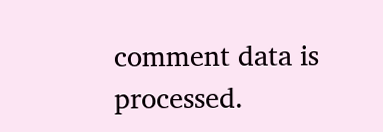comment data is processed.